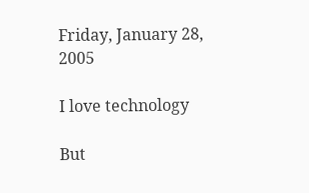Friday, January 28, 2005

I love technology

But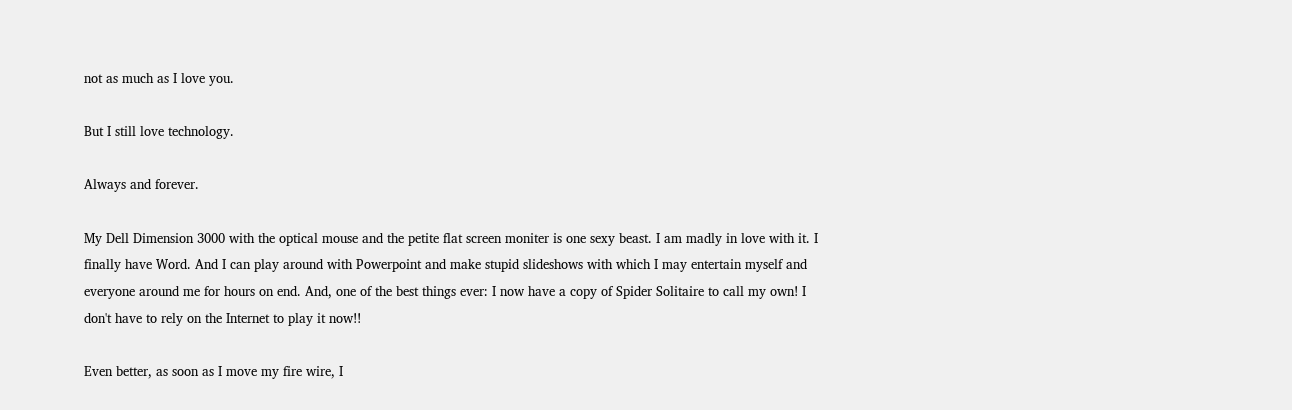not as much as I love you.

But I still love technology.

Always and forever.

My Dell Dimension 3000 with the optical mouse and the petite flat screen moniter is one sexy beast. I am madly in love with it. I finally have Word. And I can play around with Powerpoint and make stupid slideshows with which I may entertain myself and everyone around me for hours on end. And, one of the best things ever: I now have a copy of Spider Solitaire to call my own! I don't have to rely on the Internet to play it now!!

Even better, as soon as I move my fire wire, I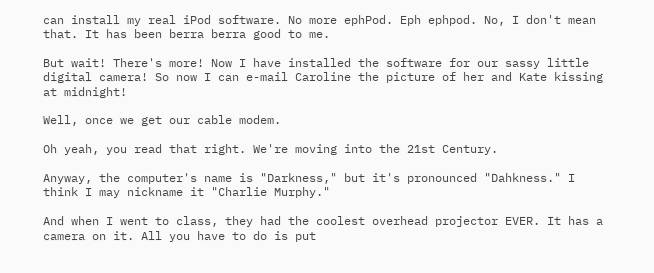can install my real iPod software. No more ephPod. Eph ephpod. No, I don't mean that. It has been berra berra good to me.

But wait! There's more! Now I have installed the software for our sassy little digital camera! So now I can e-mail Caroline the picture of her and Kate kissing at midnight!

Well, once we get our cable modem.

Oh yeah, you read that right. We're moving into the 21st Century.

Anyway, the computer's name is "Darkness," but it's pronounced "Dahkness." I think I may nickname it "Charlie Murphy."

And when I went to class, they had the coolest overhead projector EVER. It has a camera on it. All you have to do is put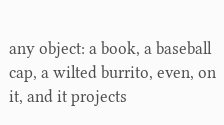any object: a book, a baseball cap, a wilted burrito, even, on it, and it projects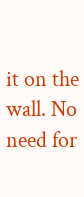it on the wall. No need for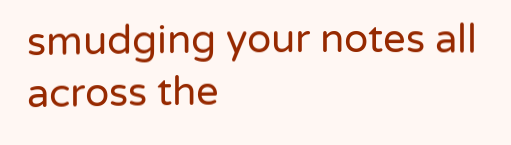smudging your notes all across the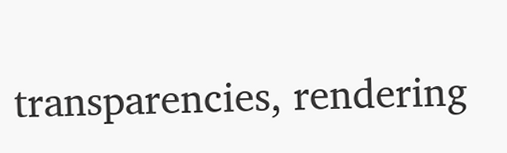transparencies, rendering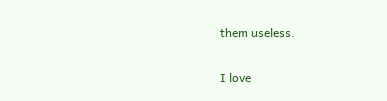them useless.

I love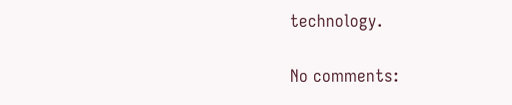technology.

No comments: